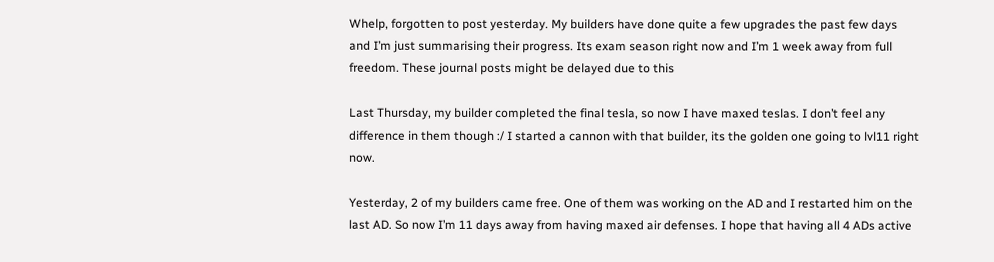Whelp, forgotten to post yesterday. My builders have done quite a few upgrades the past few days and I’m just summarising their progress. Its exam season right now and I’m 1 week away from full freedom. These journal posts might be delayed due to this

Last Thursday, my builder completed the final tesla, so now I have maxed teslas. I don’t feel any difference in them though :/ I started a cannon with that builder, its the golden one going to lvl11 right now.

Yesterday, 2 of my builders came free. One of them was working on the AD and I restarted him on the last AD. So now I’m 11 days away from having maxed air defenses. I hope that having all 4 ADs active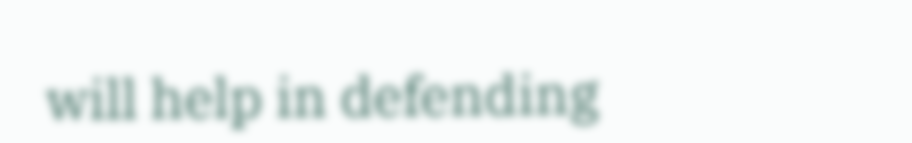will help in defending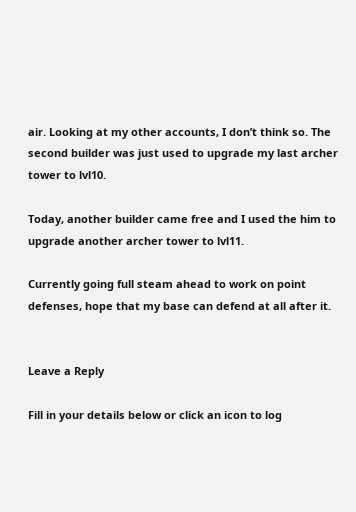air. Looking at my other accounts, I don’t think so. The second builder was just used to upgrade my last archer tower to lvl10.

Today, another builder came free and I used the him to upgrade another archer tower to lvl11.

Currently going full steam ahead to work on point defenses, hope that my base can defend at all after it.


Leave a Reply

Fill in your details below or click an icon to log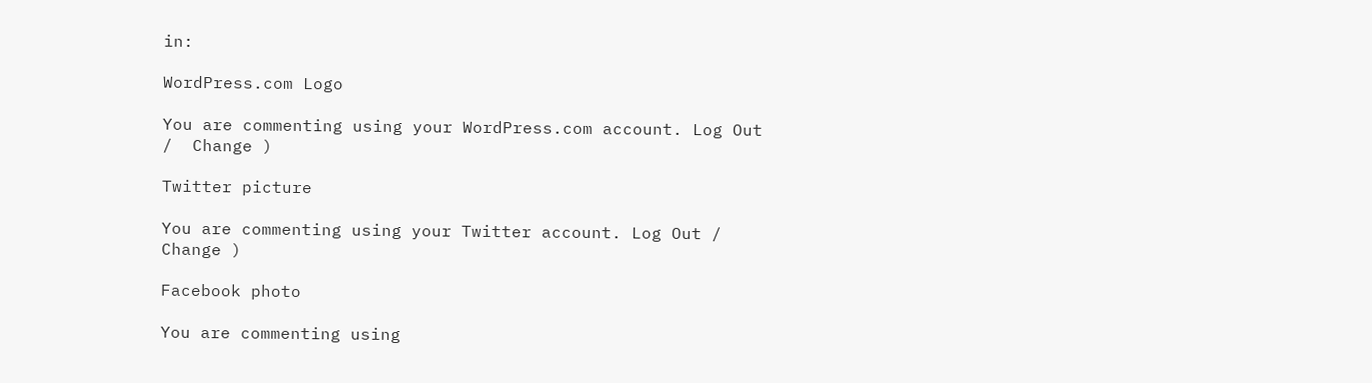in:

WordPress.com Logo

You are commenting using your WordPress.com account. Log Out /  Change )

Twitter picture

You are commenting using your Twitter account. Log Out /  Change )

Facebook photo

You are commenting using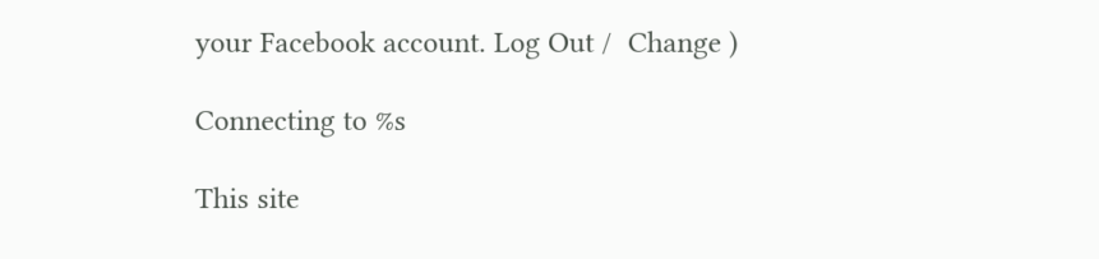your Facebook account. Log Out /  Change )

Connecting to %s

This site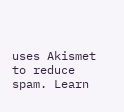uses Akismet to reduce spam. Learn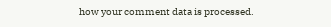how your comment data is processed.